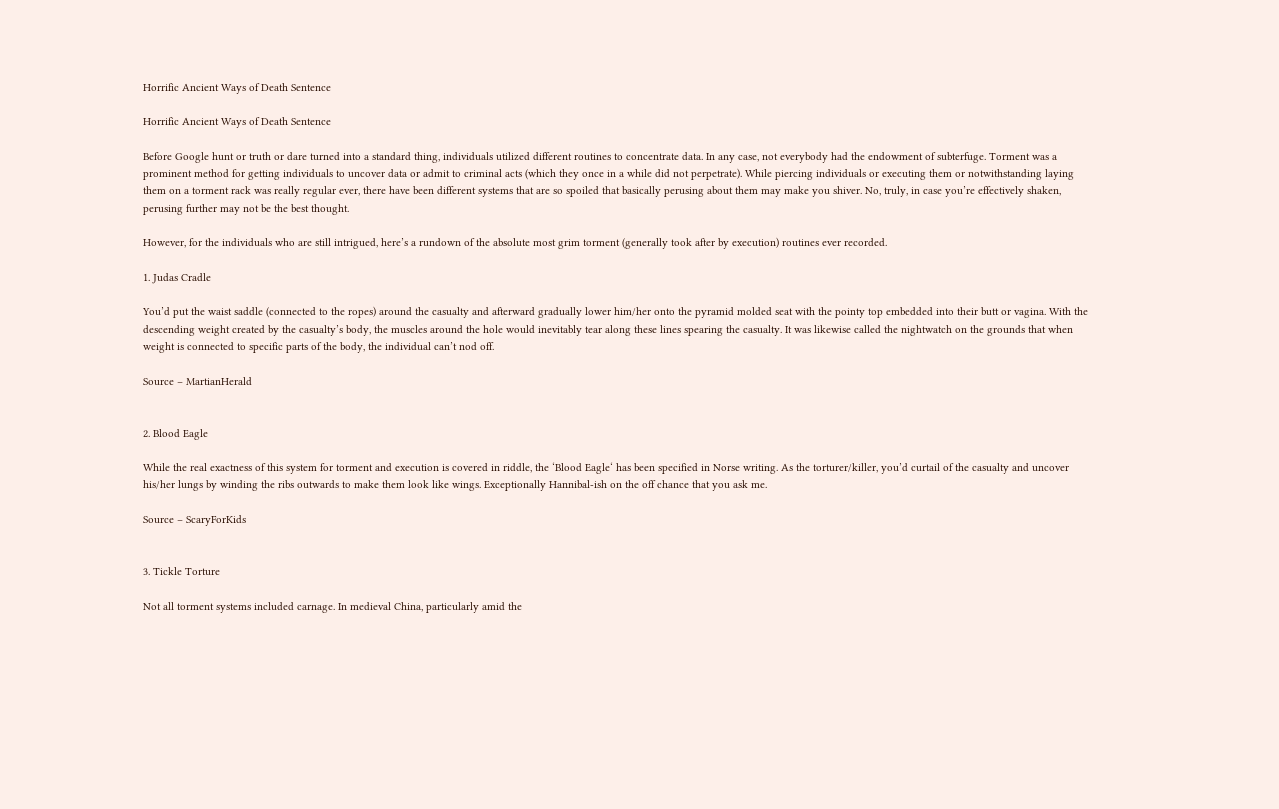Horrific Ancient Ways of Death Sentence

Horrific Ancient Ways of Death Sentence

Before Google hunt or truth or dare turned into a standard thing, individuals utilized different routines to concentrate data. In any case, not everybody had the endowment of subterfuge. Torment was a prominent method for getting individuals to uncover data or admit to criminal acts (which they once in a while did not perpetrate). While piercing individuals or executing them or notwithstanding laying them on a torment rack was really regular ever, there have been different systems that are so spoiled that basically perusing about them may make you shiver. No, truly, in case you’re effectively shaken, perusing further may not be the best thought.

However, for the individuals who are still intrigued, here’s a rundown of the absolute most grim torment (generally took after by execution) routines ever recorded.

1. Judas Cradle

You’d put the waist saddle (connected to the ropes) around the casualty and afterward gradually lower him/her onto the pyramid molded seat with the pointy top embedded into their butt or vagina. With the descending weight created by the casualty’s body, the muscles around the hole would inevitably tear along these lines spearing the casualty. It was likewise called the nightwatch on the grounds that when weight is connected to specific parts of the body, the individual can’t nod off.

Source – MartianHerald


2. Blood Eagle

While the real exactness of this system for torment and execution is covered in riddle, the ‘Blood Eagle‘ has been specified in Norse writing. As the torturer/killer, you’d curtail of the casualty and uncover his/her lungs by winding the ribs outwards to make them look like wings. Exceptionally Hannibal-ish on the off chance that you ask me.

Source – ScaryForKids


3. Tickle Torture

Not all torment systems included carnage. In medieval China, particularly amid the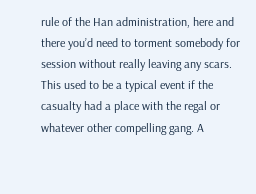rule of the Han administration, here and there you’d need to torment somebody for session without really leaving any scars. This used to be a typical event if the casualty had a place with the regal or whatever other compelling gang. A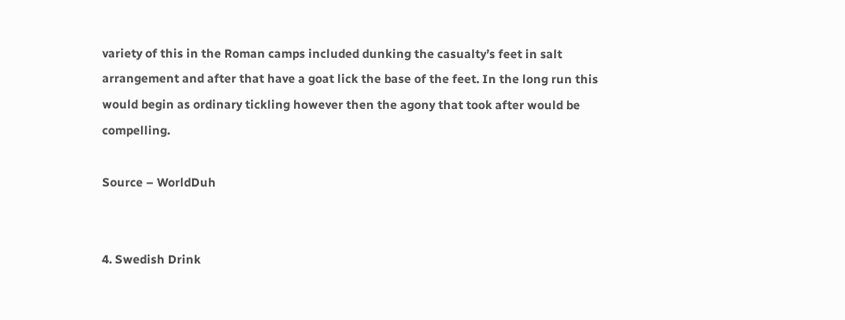variety of this in the Roman camps included dunking the casualty’s feet in salt arrangement and after that have a goat lick the base of the feet. In the long run this would begin as ordinary tickling however then the agony that took after would be compelling.

Source – WorldDuh


4. Swedish Drink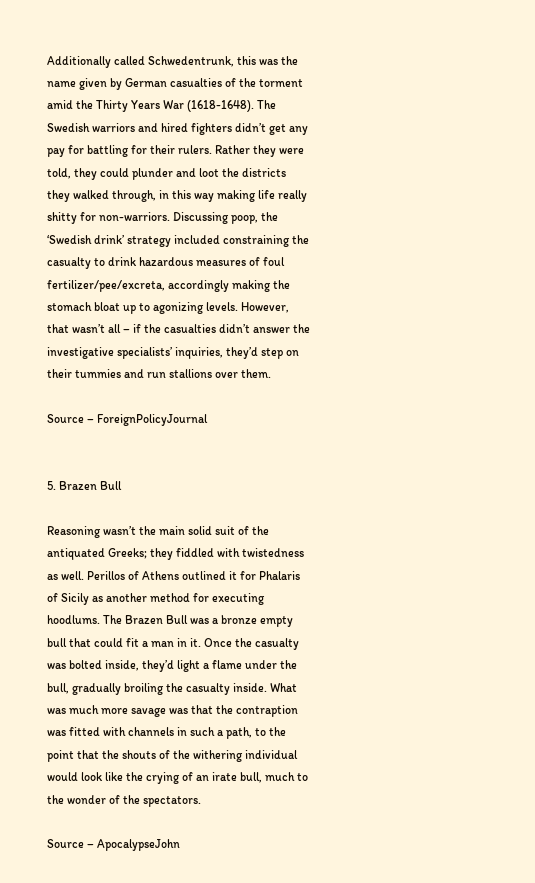Additionally called Schwedentrunk, this was the name given by German casualties of the torment amid the Thirty Years War (1618-1648). The Swedish warriors and hired fighters didn’t get any pay for battling for their rulers. Rather they were told, they could plunder and loot the districts they walked through, in this way making life really shitty for non-warriors. Discussing poop, the ‘Swedish drink’ strategy included constraining the casualty to drink hazardous measures of foul fertilizer/pee/excreta, accordingly making the stomach bloat up to agonizing levels. However, that wasn’t all – if the casualties didn’t answer the investigative specialists’ inquiries, they’d step on their tummies and run stallions over them.

Source – ForeignPolicyJournal


5. Brazen Bull

Reasoning wasn’t the main solid suit of the antiquated Greeks; they fiddled with twistedness as well. Perillos of Athens outlined it for Phalaris of Sicily as another method for executing hoodlums. The Brazen Bull was a bronze empty bull that could fit a man in it. Once the casualty was bolted inside, they’d light a flame under the bull, gradually broiling the casualty inside. What was much more savage was that the contraption was fitted with channels in such a path, to the point that the shouts of the withering individual would look like the crying of an irate bull, much to the wonder of the spectators.

Source – ApocalypseJohn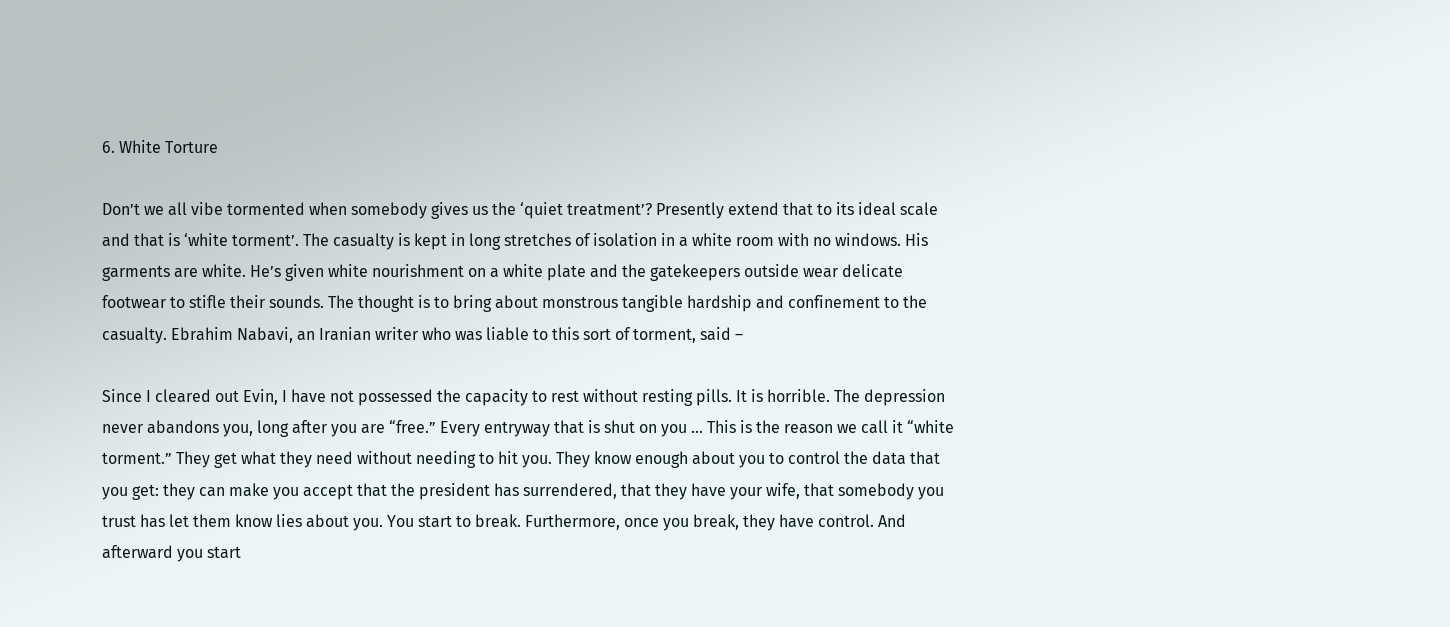6. White Torture

Don’t we all vibe tormented when somebody gives us the ‘quiet treatment’? Presently extend that to its ideal scale and that is ‘white torment’. The casualty is kept in long stretches of isolation in a white room with no windows. His garments are white. He’s given white nourishment on a white plate and the gatekeepers outside wear delicate footwear to stifle their sounds. The thought is to bring about monstrous tangible hardship and confinement to the casualty. Ebrahim Nabavi, an Iranian writer who was liable to this sort of torment, said –

Since I cleared out Evin, I have not possessed the capacity to rest without resting pills. It is horrible. The depression never abandons you, long after you are “free.” Every entryway that is shut on you … This is the reason we call it “white torment.” They get what they need without needing to hit you. They know enough about you to control the data that you get: they can make you accept that the president has surrendered, that they have your wife, that somebody you trust has let them know lies about you. You start to break. Furthermore, once you break, they have control. And afterward you start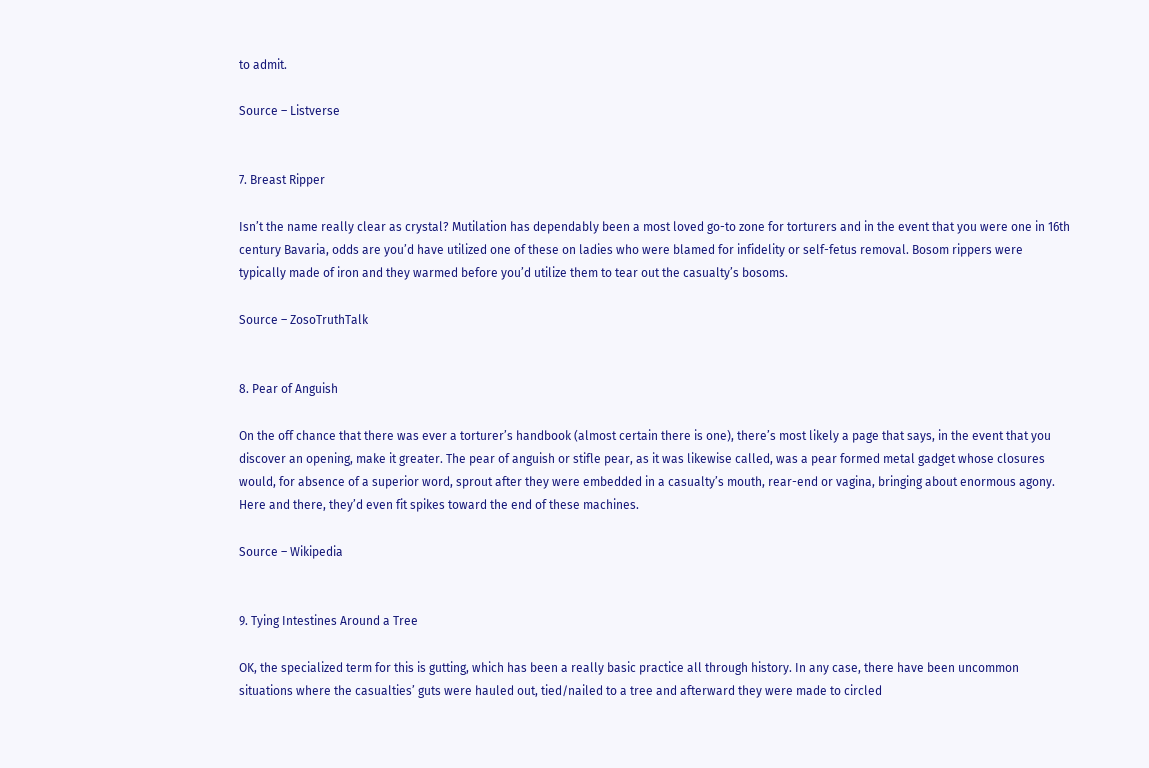to admit.

Source – Listverse


7. Breast Ripper

Isn’t the name really clear as crystal? Mutilation has dependably been a most loved go-to zone for torturers and in the event that you were one in 16th century Bavaria, odds are you’d have utilized one of these on ladies who were blamed for infidelity or self-fetus removal. Bosom rippers were typically made of iron and they warmed before you’d utilize them to tear out the casualty’s bosoms.

Source – ZosoTruthTalk


8. Pear of Anguish

On the off chance that there was ever a torturer’s handbook (almost certain there is one), there’s most likely a page that says, in the event that you discover an opening, make it greater. The pear of anguish or stifle pear, as it was likewise called, was a pear formed metal gadget whose closures would, for absence of a superior word, sprout after they were embedded in a casualty’s mouth, rear-end or vagina, bringing about enormous agony. Here and there, they’d even fit spikes toward the end of these machines.

Source – Wikipedia


9. Tying Intestines Around a Tree

OK, the specialized term for this is gutting, which has been a really basic practice all through history. In any case, there have been uncommon situations where the casualties’ guts were hauled out, tied/nailed to a tree and afterward they were made to circled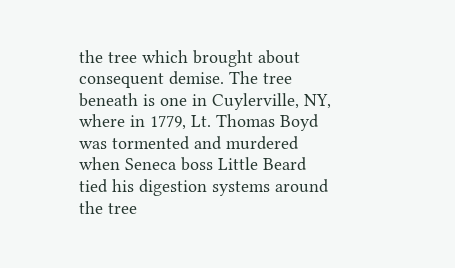the tree which brought about consequent demise. The tree beneath is one in Cuylerville, NY, where in 1779, Lt. Thomas Boyd was tormented and murdered when Seneca boss Little Beard tied his digestion systems around the tree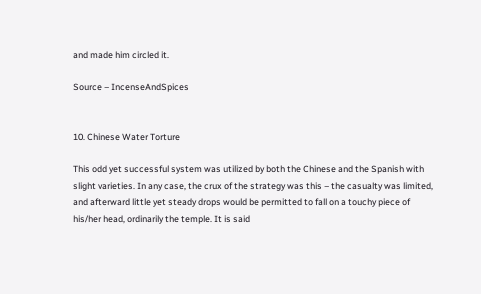and made him circled it.

Source – IncenseAndSpices


10. Chinese Water Torture

This odd yet successful system was utilized by both the Chinese and the Spanish with slight varieties. In any case, the crux of the strategy was this – the casualty was limited, and afterward little yet steady drops would be permitted to fall on a touchy piece of his/her head, ordinarily the temple. It is said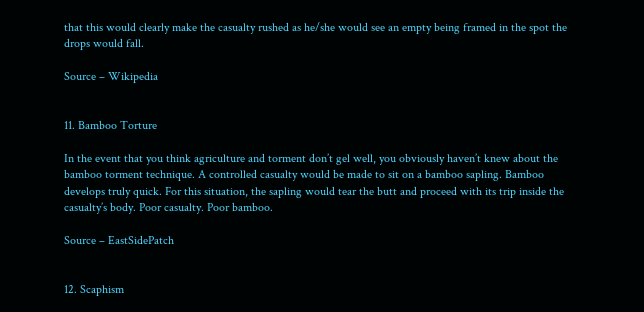that this would clearly make the casualty rushed as he/she would see an empty being framed in the spot the drops would fall.

Source – Wikipedia


11. Bamboo Torture

In the event that you think agriculture and torment don’t gel well, you obviously haven’t knew about the bamboo torment technique. A controlled casualty would be made to sit on a bamboo sapling. Bamboo develops truly quick. For this situation, the sapling would tear the butt and proceed with its trip inside the casualty’s body. Poor casualty. Poor bamboo.

Source – EastSidePatch


12. Scaphism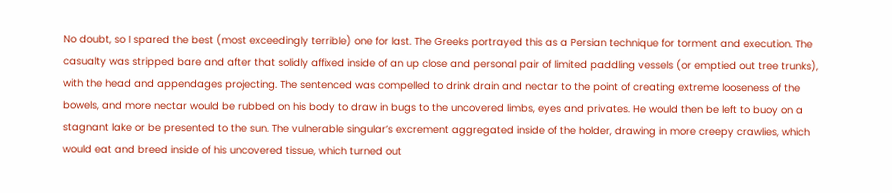No doubt, so I spared the best (most exceedingly terrible) one for last. The Greeks portrayed this as a Persian technique for torment and execution. The casualty was stripped bare and after that solidly affixed inside of an up close and personal pair of limited paddling vessels (or emptied out tree trunks), with the head and appendages projecting. The sentenced was compelled to drink drain and nectar to the point of creating extreme looseness of the bowels, and more nectar would be rubbed on his body to draw in bugs to the uncovered limbs, eyes and privates. He would then be left to buoy on a stagnant lake or be presented to the sun. The vulnerable singular’s excrement aggregated inside of the holder, drawing in more creepy crawlies, which would eat and breed inside of his uncovered tissue, which turned out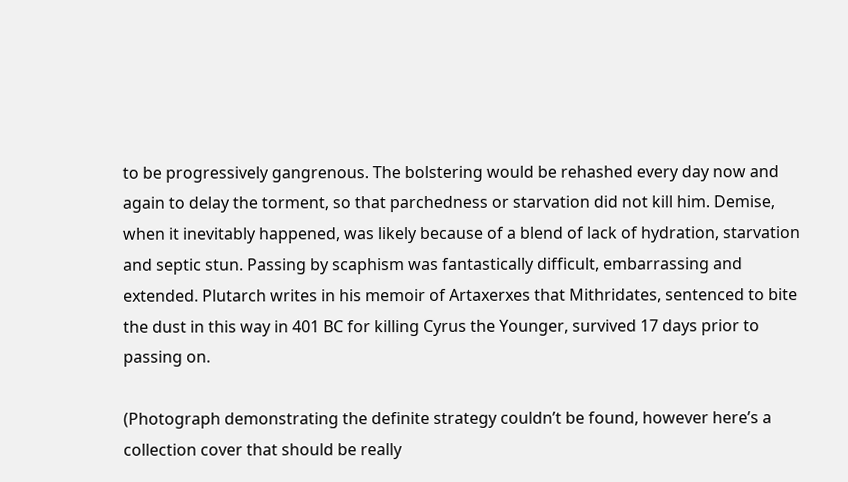to be progressively gangrenous. The bolstering would be rehashed every day now and again to delay the torment, so that parchedness or starvation did not kill him. Demise, when it inevitably happened, was likely because of a blend of lack of hydration, starvation and septic stun. Passing by scaphism was fantastically difficult, embarrassing and extended. Plutarch writes in his memoir of Artaxerxes that Mithridates, sentenced to bite the dust in this way in 401 BC for killing Cyrus the Younger, survived 17 days prior to passing on.

(Photograph demonstrating the definite strategy couldn’t be found, however here’s a collection cover that should be really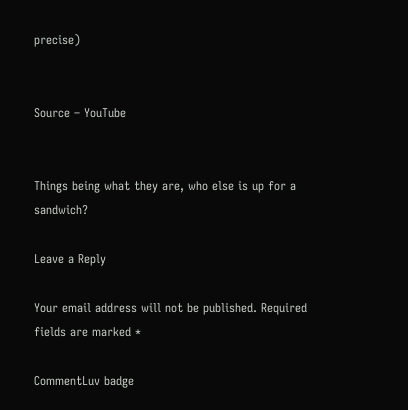precise)


Source – YouTube


Things being what they are, who else is up for a sandwich?

Leave a Reply

Your email address will not be published. Required fields are marked *

CommentLuv badge